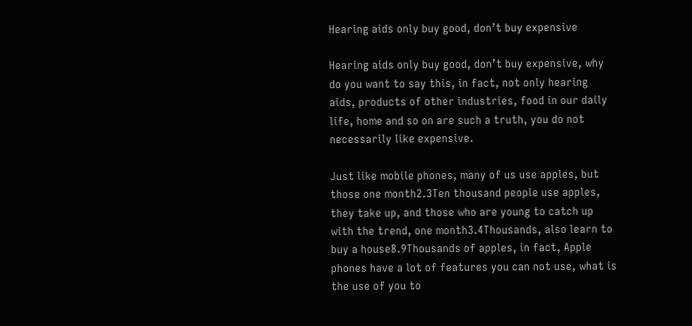Hearing aids only buy good, don’t buy expensive

Hearing aids only buy good, don’t buy expensive, why do you want to say this, in fact, not only hearing aids, products of other industries, food in our daily life, home and so on are such a truth, you do not necessarily like expensive.

Just like mobile phones, many of us use apples, but those one month2.3Ten thousand people use apples, they take up, and those who are young to catch up with the trend, one month3.4Thousands, also learn to buy a house8.9Thousands of apples, in fact, Apple phones have a lot of features you can not use, what is the use of you to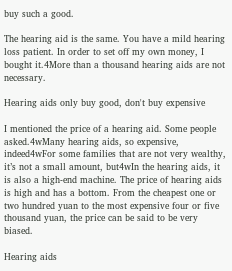buy such a good.

The hearing aid is the same. You have a mild hearing loss patient. In order to set off my own money, I bought it.4More than a thousand hearing aids are not necessary.

Hearing aids only buy good, don't buy expensive

I mentioned the price of a hearing aid. Some people asked.4wMany hearing aids, so expensive, indeed4wFor some families that are not very wealthy, it’s not a small amount, but4wIn the hearing aids, it is also a high-end machine. The price of hearing aids is high and has a bottom. From the cheapest one or two hundred yuan to the most expensive four or five thousand yuan, the price can be said to be very biased.

Hearing aids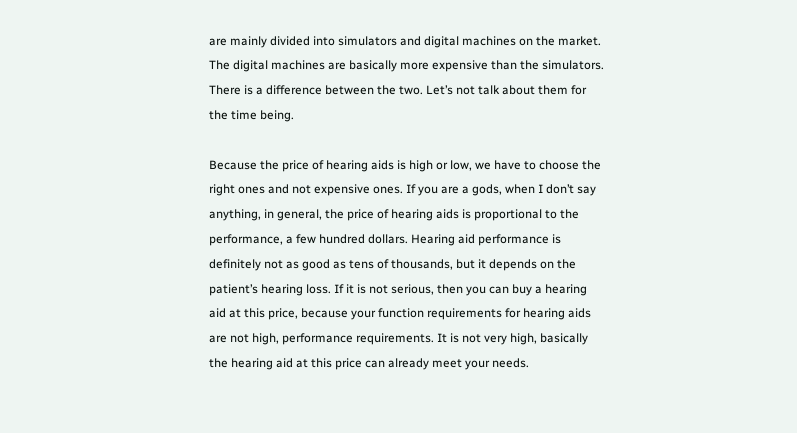are mainly divided into simulators and digital machines on the market. The digital machines are basically more expensive than the simulators. There is a difference between the two. Let’s not talk about them for the time being.

Because the price of hearing aids is high or low, we have to choose the right ones and not expensive ones. If you are a gods, when I don’t say anything, in general, the price of hearing aids is proportional to the performance, a few hundred dollars. Hearing aid performance is definitely not as good as tens of thousands, but it depends on the patient’s hearing loss. If it is not serious, then you can buy a hearing aid at this price, because your function requirements for hearing aids are not high, performance requirements. It is not very high, basically the hearing aid at this price can already meet your needs.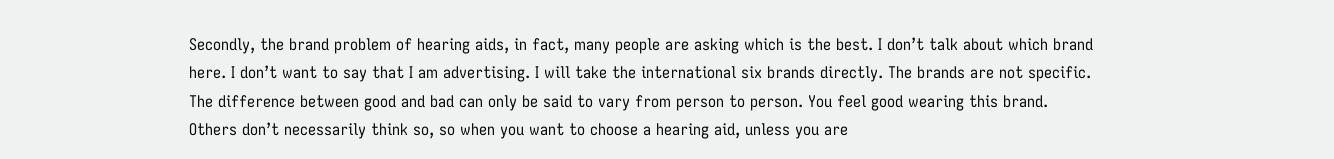Secondly, the brand problem of hearing aids, in fact, many people are asking which is the best. I don’t talk about which brand here. I don’t want to say that I am advertising. I will take the international six brands directly. The brands are not specific. The difference between good and bad can only be said to vary from person to person. You feel good wearing this brand. Others don’t necessarily think so, so when you want to choose a hearing aid, unless you are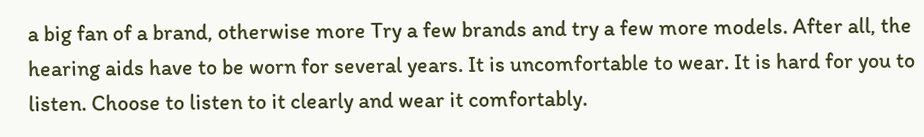a big fan of a brand, otherwise more Try a few brands and try a few more models. After all, the hearing aids have to be worn for several years. It is uncomfortable to wear. It is hard for you to listen. Choose to listen to it clearly and wear it comfortably.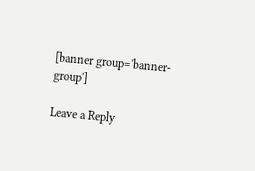[banner group='banner-group']

Leave a Reply